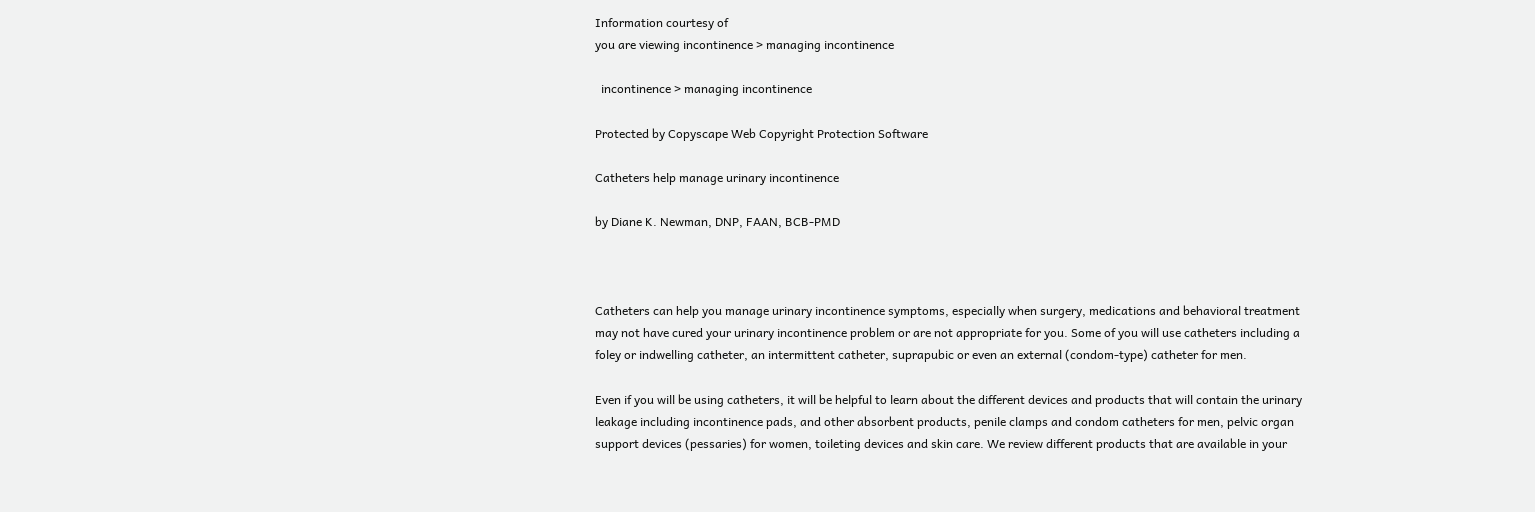Information courtesy of
you are viewing incontinence > managing incontinence

  incontinence > managing incontinence

Protected by Copyscape Web Copyright Protection Software

Catheters help manage urinary incontinence

by Diane K. Newman, DNP, FAAN, BCB-PMD



Catheters can help you manage urinary incontinence symptoms, especially when surgery, medications and behavioral treatment may not have cured your urinary incontinence problem or are not appropriate for you. Some of you will use catheters including a foley or indwelling catheter, an intermittent catheter, suprapubic or even an external (condom-type) catheter for men.

Even if you will be using catheters, it will be helpful to learn about the different devices and products that will contain the urinary leakage including incontinence pads, and other absorbent products, penile clamps and condom catheters for men, pelvic organ support devices (pessaries) for women, toileting devices and skin care. We review different products that are available in your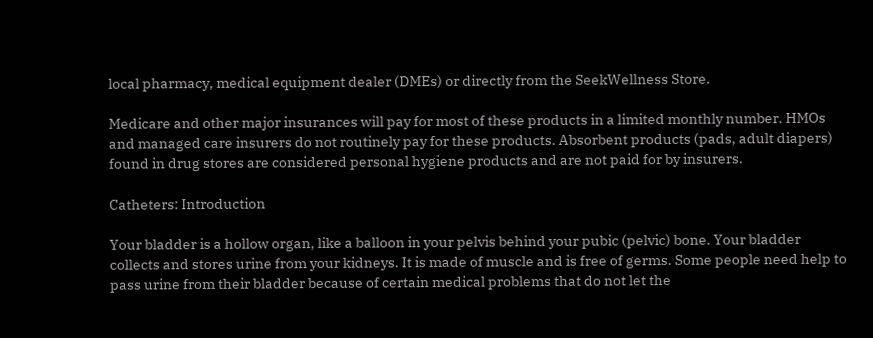local pharmacy, medical equipment dealer (DMEs) or directly from the SeekWellness Store.

Medicare and other major insurances will pay for most of these products in a limited monthly number. HMOs and managed care insurers do not routinely pay for these products. Absorbent products (pads, adult diapers) found in drug stores are considered personal hygiene products and are not paid for by insurers.

Catheters: Introduction

Your bladder is a hollow organ, like a balloon in your pelvis behind your pubic (pelvic) bone. Your bladder collects and stores urine from your kidneys. It is made of muscle and is free of germs. Some people need help to pass urine from their bladder because of certain medical problems that do not let the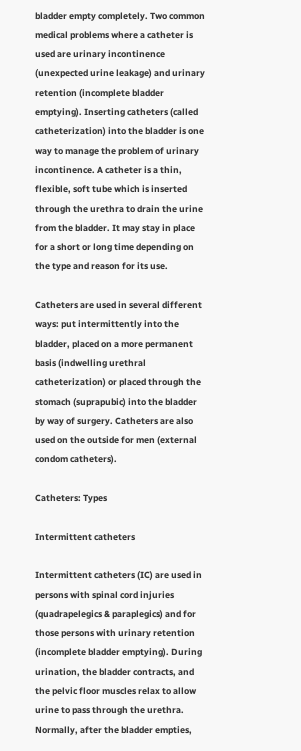bladder empty completely. Two common medical problems where a catheter is used are urinary incontinence (unexpected urine leakage) and urinary retention (incomplete bladder emptying). Inserting catheters (called catheterization) into the bladder is one way to manage the problem of urinary incontinence. A catheter is a thin, flexible, soft tube which is inserted through the urethra to drain the urine from the bladder. It may stay in place for a short or long time depending on the type and reason for its use.

Catheters are used in several different ways: put intermittently into the bladder, placed on a more permanent basis (indwelling urethral catheterization) or placed through the stomach (suprapubic) into the bladder by way of surgery. Catheters are also used on the outside for men (external condom catheters).

Catheters: Types

Intermittent catheters

Intermittent catheters (IC) are used in persons with spinal cord injuries (quadrapelegics & paraplegics) and for those persons with urinary retention (incomplete bladder emptying). During urination, the bladder contracts, and the pelvic floor muscles relax to allow urine to pass through the urethra. Normally, after the bladder empties,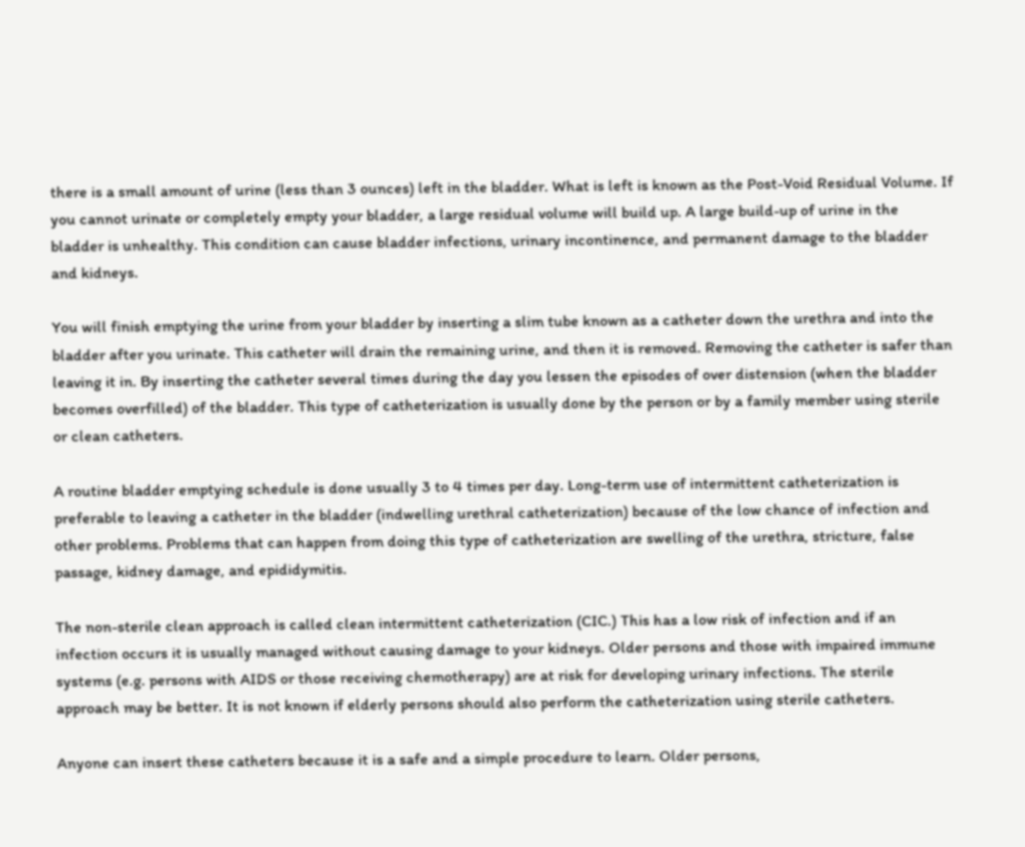there is a small amount of urine (less than 3 ounces) left in the bladder. What is left is known as the Post-Void Residual Volume. If you cannot urinate or completely empty your bladder, a large residual volume will build up. A large build-up of urine in the bladder is unhealthy. This condition can cause bladder infections, urinary incontinence, and permanent damage to the bladder and kidneys.

You will finish emptying the urine from your bladder by inserting a slim tube known as a catheter down the urethra and into the bladder after you urinate. This catheter will drain the remaining urine, and then it is removed. Removing the catheter is safer than leaving it in. By inserting the catheter several times during the day you lessen the episodes of over distension (when the bladder becomes overfilled) of the bladder. This type of catheterization is usually done by the person or by a family member using sterile or clean catheters.

A routine bladder emptying schedule is done usually 3 to 4 times per day. Long-term use of intermittent catheterization is preferable to leaving a catheter in the bladder (indwelling urethral catheterization) because of the low chance of infection and other problems. Problems that can happen from doing this type of catheterization are swelling of the urethra, stricture, false passage, kidney damage, and epididymitis.

The non-sterile clean approach is called clean intermittent catheterization (CIC.) This has a low risk of infection and if an infection occurs it is usually managed without causing damage to your kidneys. Older persons and those with impaired immune systems (e.g. persons with AIDS or those receiving chemotherapy) are at risk for developing urinary infections. The sterile approach may be better. It is not known if elderly persons should also perform the catheterization using sterile catheters.

Anyone can insert these catheters because it is a safe and a simple procedure to learn. Older persons,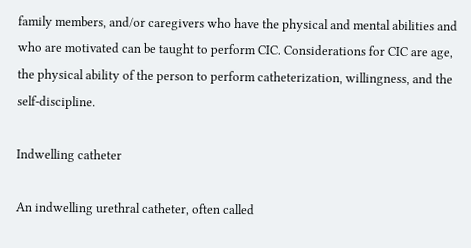family members, and/or caregivers who have the physical and mental abilities and who are motivated can be taught to perform CIC. Considerations for CIC are age, the physical ability of the person to perform catheterization, willingness, and the self-discipline.

Indwelling catheter

An indwelling urethral catheter, often called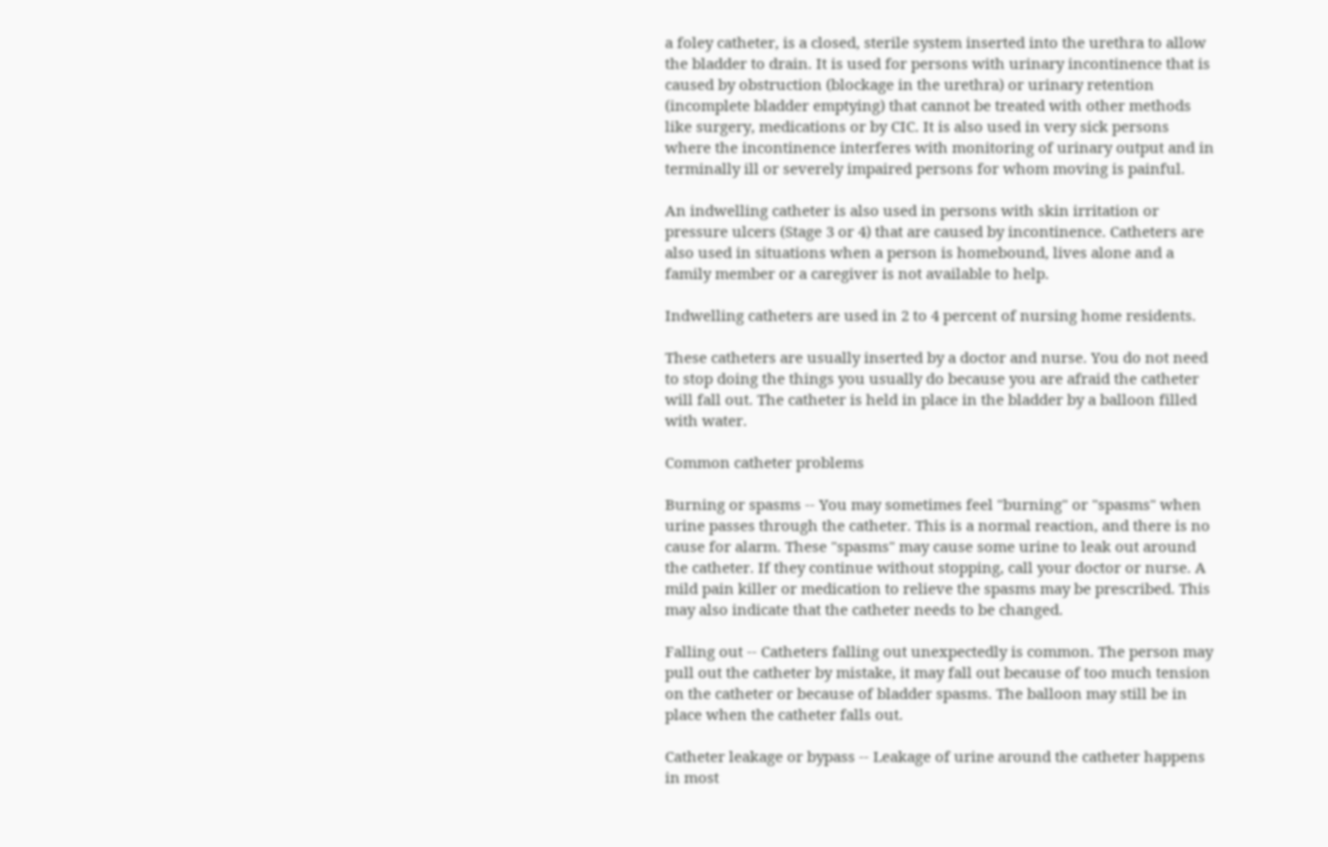a foley catheter, is a closed, sterile system inserted into the urethra to allow the bladder to drain. It is used for persons with urinary incontinence that is caused by obstruction (blockage in the urethra) or urinary retention (incomplete bladder emptying) that cannot be treated with other methods like surgery, medications or by CIC. It is also used in very sick persons where the incontinence interferes with monitoring of urinary output and in terminally ill or severely impaired persons for whom moving is painful.

An indwelling catheter is also used in persons with skin irritation or pressure ulcers (Stage 3 or 4) that are caused by incontinence. Catheters are also used in situations when a person is homebound, lives alone and a family member or a caregiver is not available to help.

Indwelling catheters are used in 2 to 4 percent of nursing home residents.

These catheters are usually inserted by a doctor and nurse. You do not need to stop doing the things you usually do because you are afraid the catheter will fall out. The catheter is held in place in the bladder by a balloon filled with water.

Common catheter problems

Burning or spasms -- You may sometimes feel "burning" or "spasms" when urine passes through the catheter. This is a normal reaction, and there is no cause for alarm. These "spasms" may cause some urine to leak out around the catheter. If they continue without stopping, call your doctor or nurse. A mild pain killer or medication to relieve the spasms may be prescribed. This may also indicate that the catheter needs to be changed.

Falling out -- Catheters falling out unexpectedly is common. The person may pull out the catheter by mistake, it may fall out because of too much tension on the catheter or because of bladder spasms. The balloon may still be in place when the catheter falls out.

Catheter leakage or bypass -- Leakage of urine around the catheter happens in most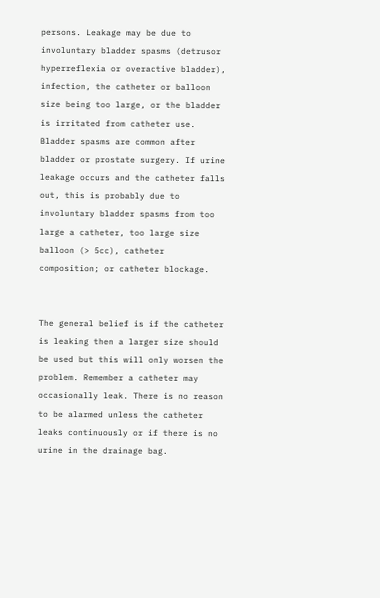persons. Leakage may be due to involuntary bladder spasms (detrusor hyperreflexia or overactive bladder), infection, the catheter or balloon size being too large, or the bladder is irritated from catheter use. Bladder spasms are common after bladder or prostate surgery. If urine leakage occurs and the catheter falls out, this is probably due to involuntary bladder spasms from too large a catheter, too large size balloon (> 5cc), catheter composition; or catheter blockage.


The general belief is if the catheter is leaking then a larger size should be used but this will only worsen the problem. Remember a catheter may occasionally leak. There is no reason to be alarmed unless the catheter leaks continuously or if there is no urine in the drainage bag.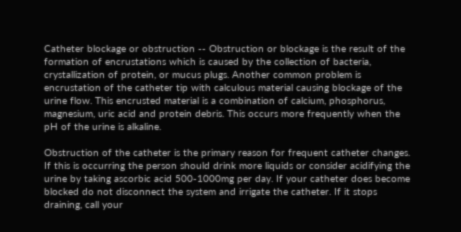Catheter blockage or obstruction -- Obstruction or blockage is the result of the formation of encrustations which is caused by the collection of bacteria, crystallization of protein, or mucus plugs. Another common problem is encrustation of the catheter tip with calculous material causing blockage of the urine flow. This encrusted material is a combination of calcium, phosphorus, magnesium, uric acid and protein debris. This occurs more frequently when the pH of the urine is alkaline.

Obstruction of the catheter is the primary reason for frequent catheter changes. If this is occurring the person should drink more liquids or consider acidifying the urine by taking ascorbic acid 500-1000mg per day. If your catheter does become blocked do not disconnect the system and irrigate the catheter. If it stops draining, call your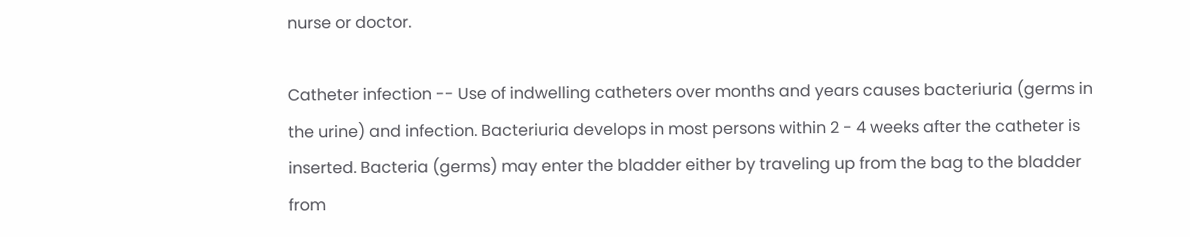nurse or doctor.

Catheter infection -- Use of indwelling catheters over months and years causes bacteriuria (germs in the urine) and infection. Bacteriuria develops in most persons within 2 - 4 weeks after the catheter is inserted. Bacteria (germs) may enter the bladder either by traveling up from the bag to the bladder from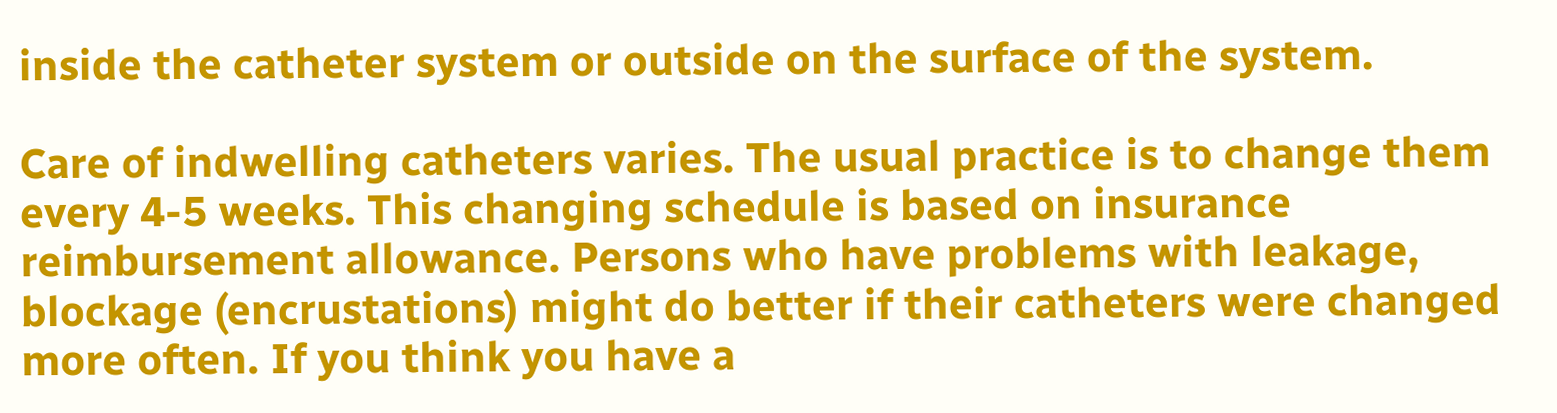inside the catheter system or outside on the surface of the system.

Care of indwelling catheters varies. The usual practice is to change them every 4-5 weeks. This changing schedule is based on insurance reimbursement allowance. Persons who have problems with leakage, blockage (encrustations) might do better if their catheters were changed more often. If you think you have a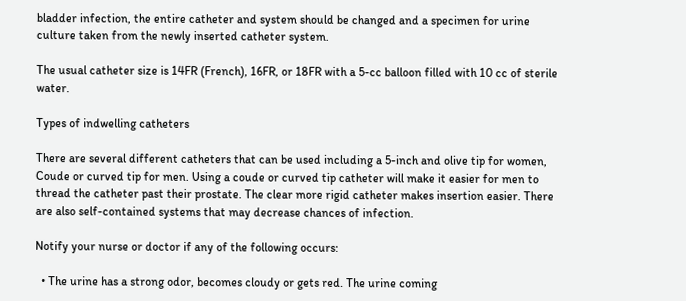bladder infection, the entire catheter and system should be changed and a specimen for urine culture taken from the newly inserted catheter system.

The usual catheter size is 14FR (French), 16FR, or 18FR with a 5-cc balloon filled with 10 cc of sterile water.

Types of indwelling catheters

There are several different catheters that can be used including a 5-inch and olive tip for women, Coude or curved tip for men. Using a coude or curved tip catheter will make it easier for men to thread the catheter past their prostate. The clear more rigid catheter makes insertion easier. There are also self-contained systems that may decrease chances of infection.

Notify your nurse or doctor if any of the following occurs:

  • The urine has a strong odor, becomes cloudy or gets red. The urine coming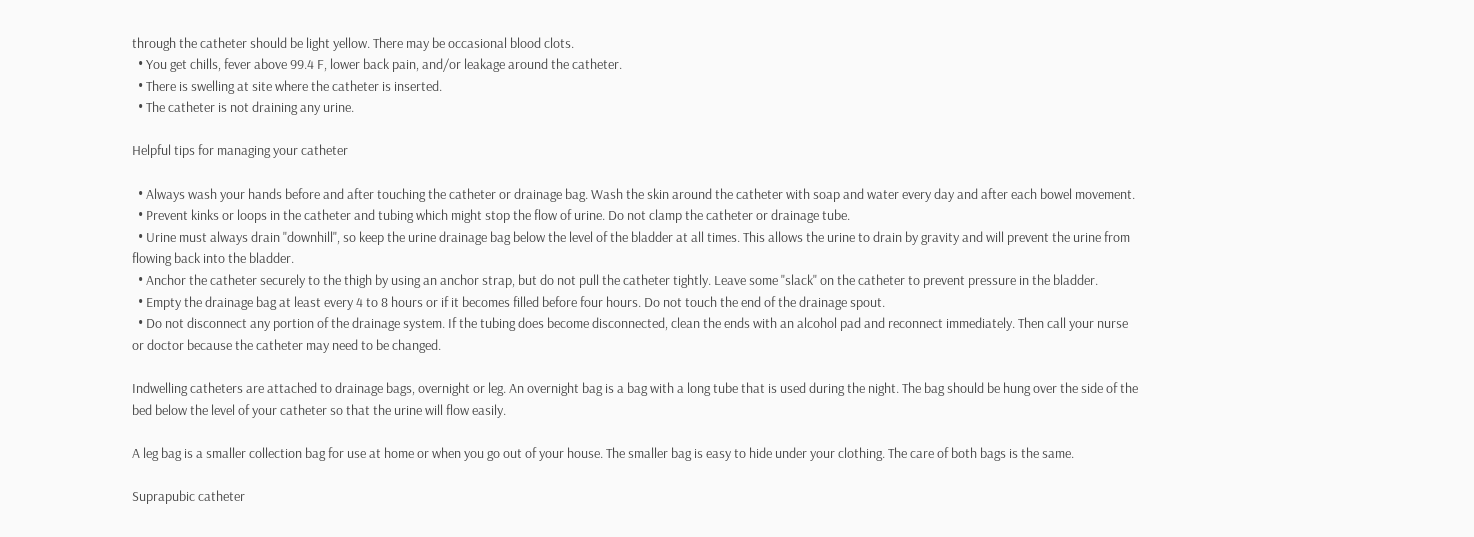through the catheter should be light yellow. There may be occasional blood clots.
  • You get chills, fever above 99.4 F, lower back pain, and/or leakage around the catheter.
  • There is swelling at site where the catheter is inserted.
  • The catheter is not draining any urine.

Helpful tips for managing your catheter

  • Always wash your hands before and after touching the catheter or drainage bag. Wash the skin around the catheter with soap and water every day and after each bowel movement.
  • Prevent kinks or loops in the catheter and tubing which might stop the flow of urine. Do not clamp the catheter or drainage tube.
  • Urine must always drain "downhill", so keep the urine drainage bag below the level of the bladder at all times. This allows the urine to drain by gravity and will prevent the urine from flowing back into the bladder.
  • Anchor the catheter securely to the thigh by using an anchor strap, but do not pull the catheter tightly. Leave some "slack" on the catheter to prevent pressure in the bladder.
  • Empty the drainage bag at least every 4 to 8 hours or if it becomes filled before four hours. Do not touch the end of the drainage spout.
  • Do not disconnect any portion of the drainage system. If the tubing does become disconnected, clean the ends with an alcohol pad and reconnect immediately. Then call your nurse or doctor because the catheter may need to be changed.

Indwelling catheters are attached to drainage bags, overnight or leg. An overnight bag is a bag with a long tube that is used during the night. The bag should be hung over the side of the bed below the level of your catheter so that the urine will flow easily.

A leg bag is a smaller collection bag for use at home or when you go out of your house. The smaller bag is easy to hide under your clothing. The care of both bags is the same.

Suprapubic catheter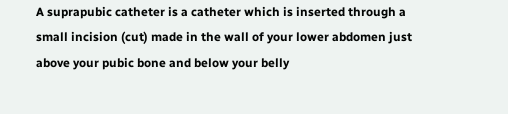A suprapubic catheter is a catheter which is inserted through a small incision (cut) made in the wall of your lower abdomen just above your pubic bone and below your belly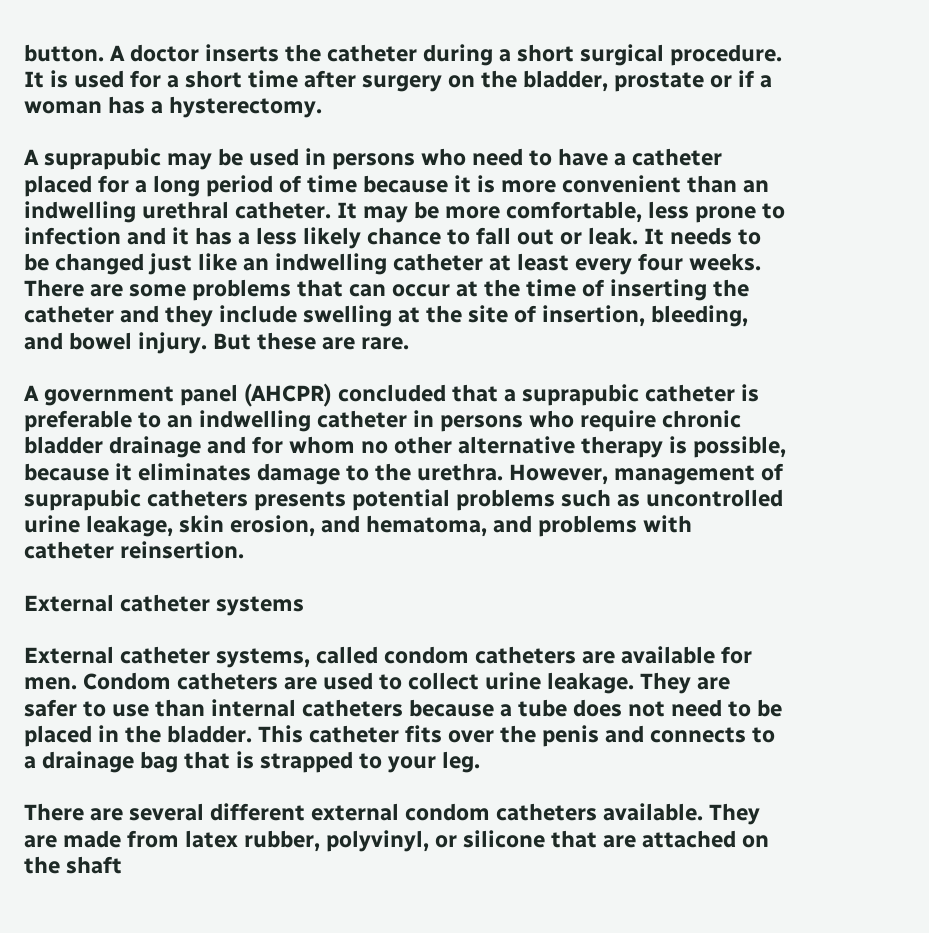button. A doctor inserts the catheter during a short surgical procedure. It is used for a short time after surgery on the bladder, prostate or if a woman has a hysterectomy.

A suprapubic may be used in persons who need to have a catheter placed for a long period of time because it is more convenient than an indwelling urethral catheter. It may be more comfortable, less prone to infection and it has a less likely chance to fall out or leak. It needs to be changed just like an indwelling catheter at least every four weeks. There are some problems that can occur at the time of inserting the catheter and they include swelling at the site of insertion, bleeding, and bowel injury. But these are rare.

A government panel (AHCPR) concluded that a suprapubic catheter is preferable to an indwelling catheter in persons who require chronic bladder drainage and for whom no other alternative therapy is possible, because it eliminates damage to the urethra. However, management of suprapubic catheters presents potential problems such as uncontrolled urine leakage, skin erosion, and hematoma, and problems with catheter reinsertion.

External catheter systems

External catheter systems, called condom catheters are available for men. Condom catheters are used to collect urine leakage. They are safer to use than internal catheters because a tube does not need to be placed in the bladder. This catheter fits over the penis and connects to a drainage bag that is strapped to your leg.

There are several different external condom catheters available. They are made from latex rubber, polyvinyl, or silicone that are attached on the shaft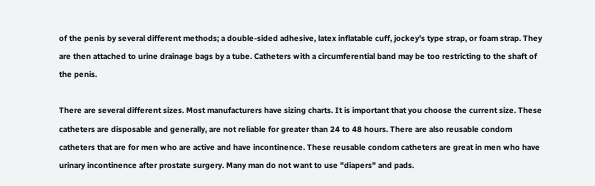of the penis by several different methods; a double-sided adhesive, latex inflatable cuff, jockey's type strap, or foam strap. They are then attached to urine drainage bags by a tube. Catheters with a circumferential band may be too restricting to the shaft of the penis.

There are several different sizes. Most manufacturers have sizing charts. It is important that you choose the current size. These catheters are disposable and generally, are not reliable for greater than 24 to 48 hours. There are also reusable condom catheters that are for men who are active and have incontinence. These reusable condom catheters are great in men who have urinary incontinence after prostate surgery. Many man do not want to use "diapers" and pads.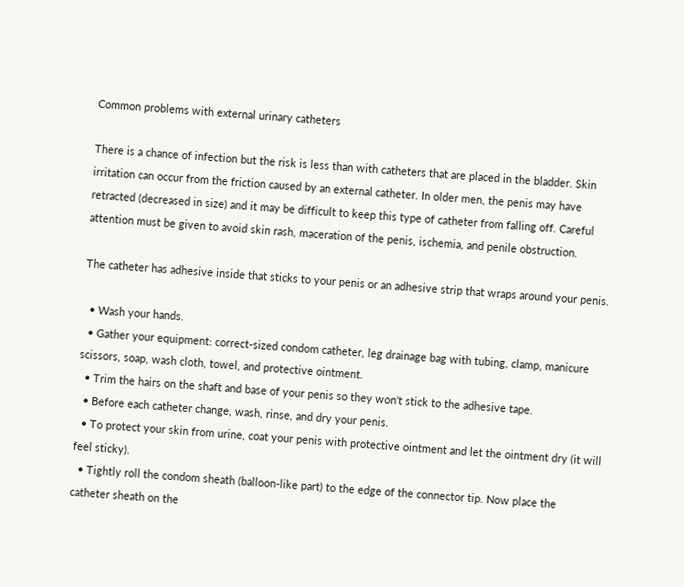Common problems with external urinary catheters

There is a chance of infection but the risk is less than with catheters that are placed in the bladder. Skin irritation can occur from the friction caused by an external catheter. In older men, the penis may have retracted (decreased in size) and it may be difficult to keep this type of catheter from falling off. Careful attention must be given to avoid skin rash, maceration of the penis, ischemia, and penile obstruction.

The catheter has adhesive inside that sticks to your penis or an adhesive strip that wraps around your penis.

  • Wash your hands.
  • Gather your equipment: correct-sized condom catheter, leg drainage bag with tubing, clamp, manicure scissors, soap, wash cloth, towel, and protective ointment.
  • Trim the hairs on the shaft and base of your penis so they won't stick to the adhesive tape.
  • Before each catheter change, wash, rinse, and dry your penis.
  • To protect your skin from urine, coat your penis with protective ointment and let the ointment dry (it will feel sticky).
  • Tightly roll the condom sheath (balloon-like part) to the edge of the connector tip. Now place the catheter sheath on the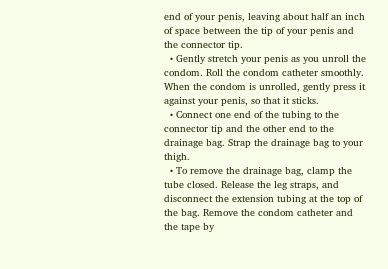end of your penis, leaving about half an inch of space between the tip of your penis and the connector tip.
  • Gently stretch your penis as you unroll the condom. Roll the condom catheter smoothly. When the condom is unrolled, gently press it against your penis, so that it sticks.
  • Connect one end of the tubing to the connector tip and the other end to the drainage bag. Strap the drainage bag to your thigh.
  • To remove the drainage bag, clamp the tube closed. Release the leg straps, and disconnect the extension tubing at the top of the bag. Remove the condom catheter and the tape by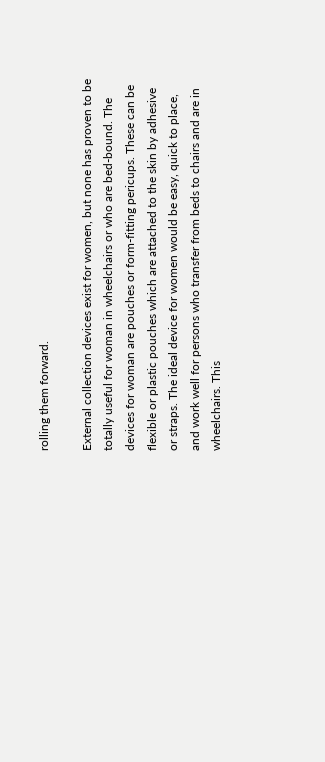rolling them forward.

External collection devices exist for women, but none has proven to be totally useful for woman in wheelchairs or who are bed-bound. The devices for woman are pouches or form-fitting pericups. These can be flexible or plastic pouches which are attached to the skin by adhesive or straps. The ideal device for women would be easy, quick to place, and work well for persons who transfer from beds to chairs and are in wheelchairs. This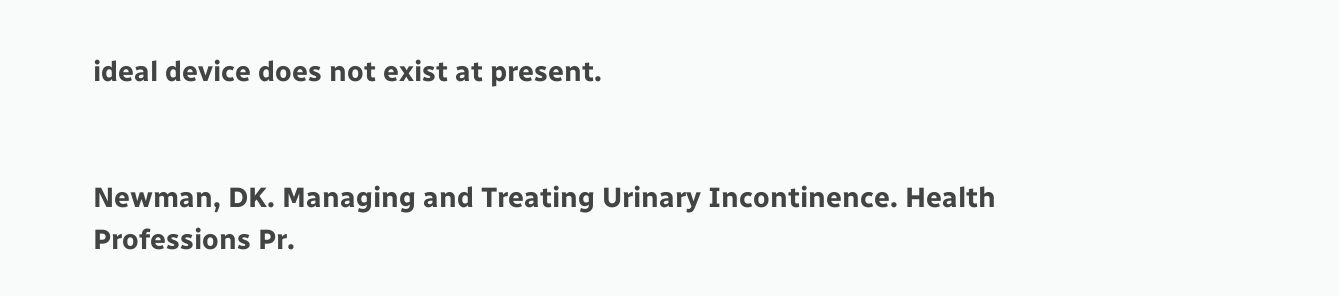ideal device does not exist at present.


Newman, DK. Managing and Treating Urinary Incontinence. Health Professions Pr.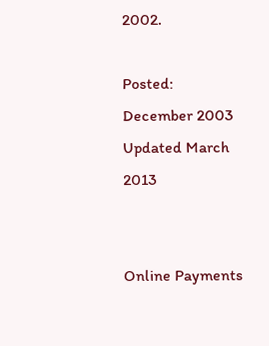2002.

Posted: December 2003
Updated March 2013


Online Payments